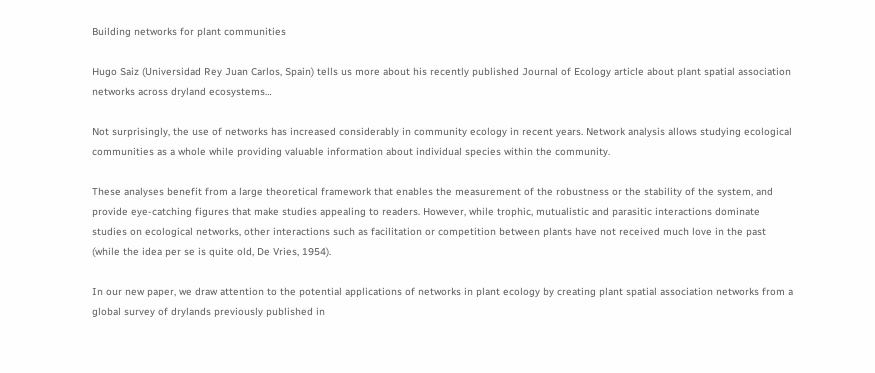Building networks for plant communities

Hugo Saiz (Universidad Rey Juan Carlos, Spain) tells us more about his recently published Journal of Ecology article about plant spatial association networks across dryland ecosystems…

Not surprisingly, the use of networks has increased considerably in community ecology in recent years. Network analysis allows studying ecological communities as a whole while providing valuable information about individual species within the community.

These analyses benefit from a large theoretical framework that enables the measurement of the robustness or the stability of the system, and provide eye-catching figures that make studies appealing to readers. However, while trophic, mutualistic and parasitic interactions dominate studies on ecological networks, other interactions such as facilitation or competition between plants have not received much love in the past (while the idea per se is quite old, De Vries, 1954).

In our new paper, we draw attention to the potential applications of networks in plant ecology by creating plant spatial association networks from a global survey of drylands previously published in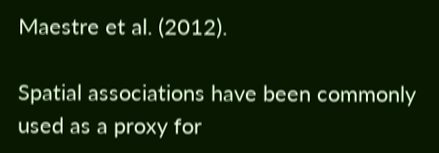Maestre et al. (2012).

Spatial associations have been commonly used as a proxy for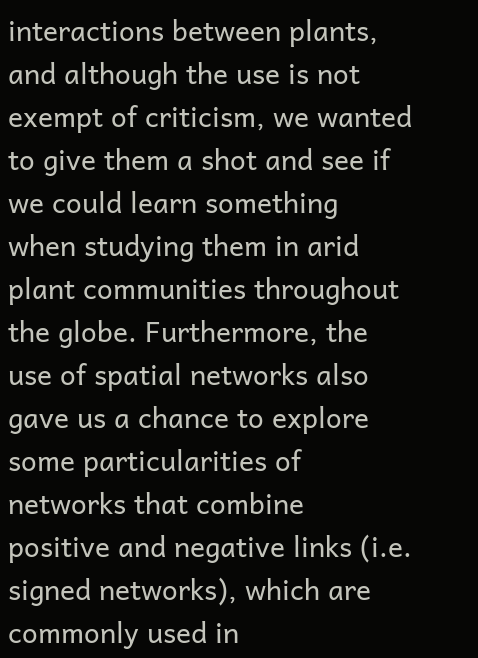interactions between plants, and although the use is not exempt of criticism, we wanted to give them a shot and see if we could learn something when studying them in arid plant communities throughout the globe. Furthermore, the use of spatial networks also gave us a chance to explore some particularities of networks that combine positive and negative links (i.e. signed networks), which are commonly used in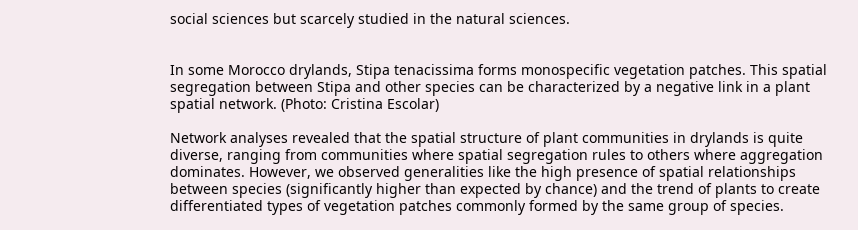social sciences but scarcely studied in the natural sciences.


In some Morocco drylands, Stipa tenacissima forms monospecific vegetation patches. This spatial segregation between Stipa and other species can be characterized by a negative link in a plant spatial network. (Photo: Cristina Escolar)

Network analyses revealed that the spatial structure of plant communities in drylands is quite diverse, ranging from communities where spatial segregation rules to others where aggregation dominates. However, we observed generalities like the high presence of spatial relationships between species (significantly higher than expected by chance) and the trend of plants to create differentiated types of vegetation patches commonly formed by the same group of species.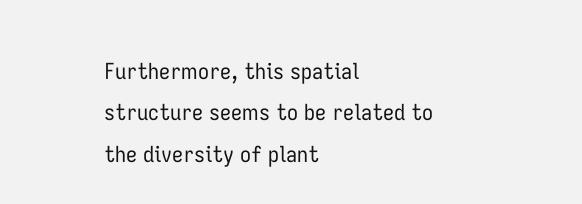Furthermore, this spatial structure seems to be related to the diversity of plant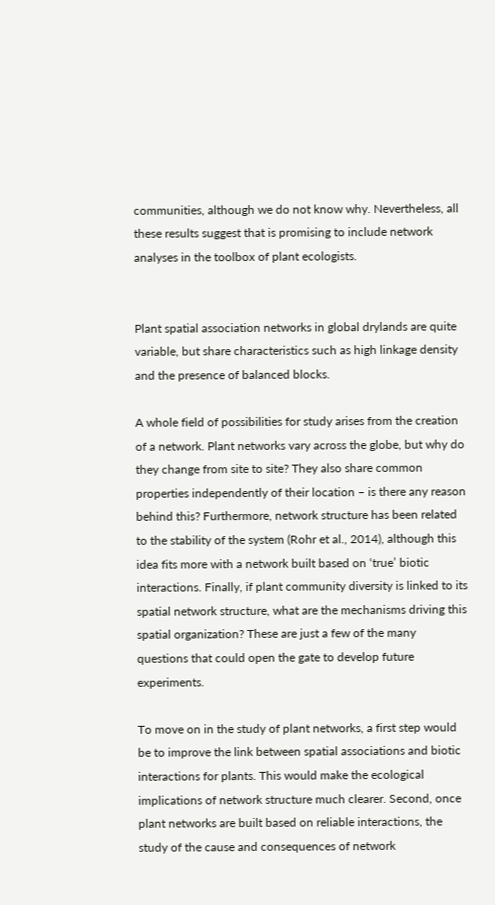communities, although we do not know why. Nevertheless, all these results suggest that is promising to include network analyses in the toolbox of plant ecologists.


Plant spatial association networks in global drylands are quite variable, but share characteristics such as high linkage density and the presence of balanced blocks.

A whole field of possibilities for study arises from the creation of a network. Plant networks vary across the globe, but why do they change from site to site? They also share common properties independently of their location – is there any reason behind this? Furthermore, network structure has been related to the stability of the system (Rohr et al., 2014), although this idea fits more with a network built based on ‘true’ biotic interactions. Finally, if plant community diversity is linked to its spatial network structure, what are the mechanisms driving this spatial organization? These are just a few of the many questions that could open the gate to develop future experiments.

To move on in the study of plant networks, a first step would be to improve the link between spatial associations and biotic interactions for plants. This would make the ecological implications of network structure much clearer. Second, once plant networks are built based on reliable interactions, the study of the cause and consequences of network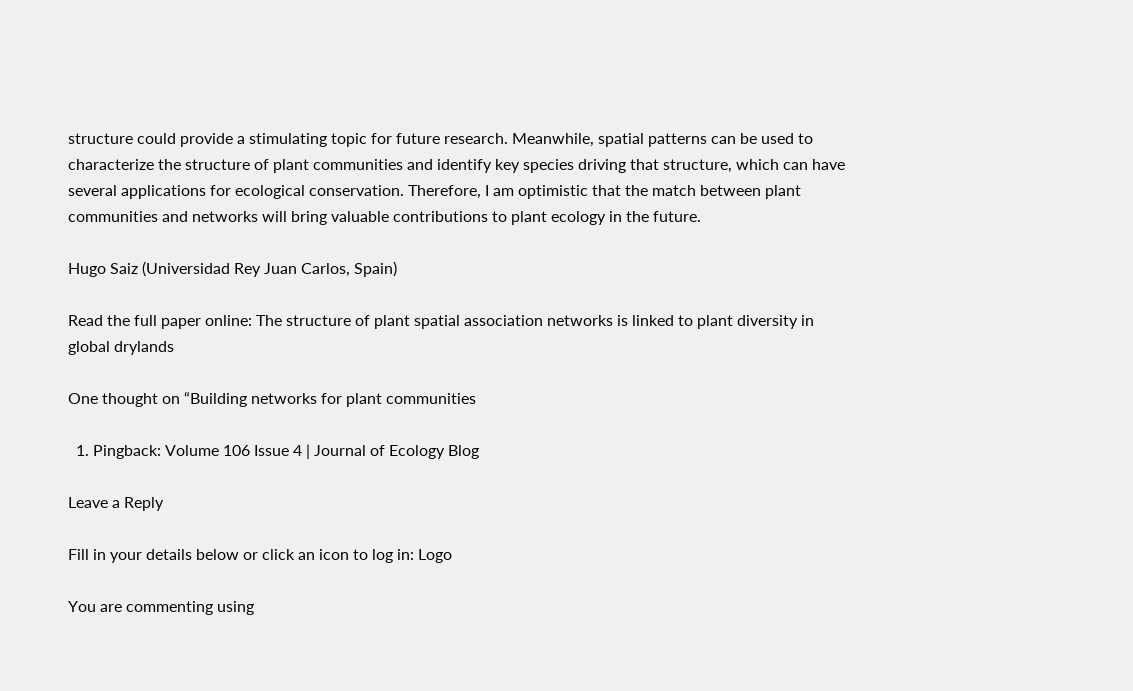structure could provide a stimulating topic for future research. Meanwhile, spatial patterns can be used to characterize the structure of plant communities and identify key species driving that structure, which can have several applications for ecological conservation. Therefore, I am optimistic that the match between plant communities and networks will bring valuable contributions to plant ecology in the future.

Hugo Saiz (Universidad Rey Juan Carlos, Spain)

Read the full paper online: The structure of plant spatial association networks is linked to plant diversity in global drylands

One thought on “Building networks for plant communities

  1. Pingback: Volume 106 Issue 4 | Journal of Ecology Blog

Leave a Reply

Fill in your details below or click an icon to log in: Logo

You are commenting using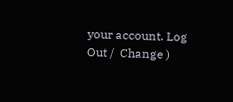your account. Log Out /  Change )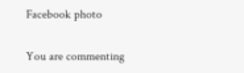Facebook photo

You are commenting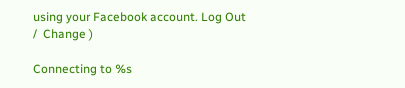using your Facebook account. Log Out /  Change )

Connecting to %s